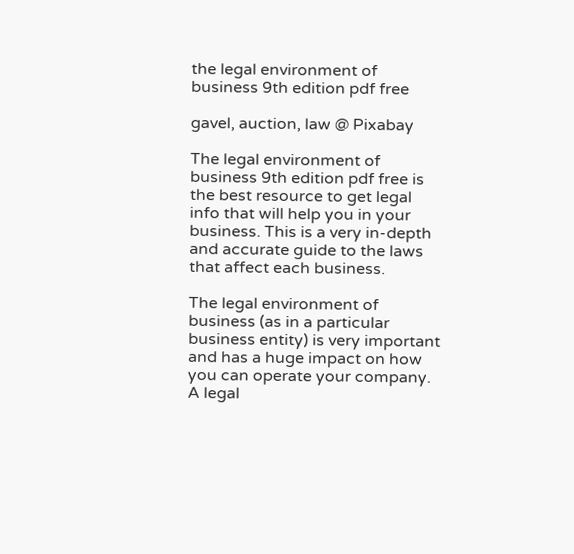the legal environment of business 9th edition pdf free

gavel, auction, law @ Pixabay

The legal environment of business 9th edition pdf free is the best resource to get legal info that will help you in your business. This is a very in-depth and accurate guide to the laws that affect each business.

The legal environment of business (as in a particular business entity) is very important and has a huge impact on how you can operate your company. A legal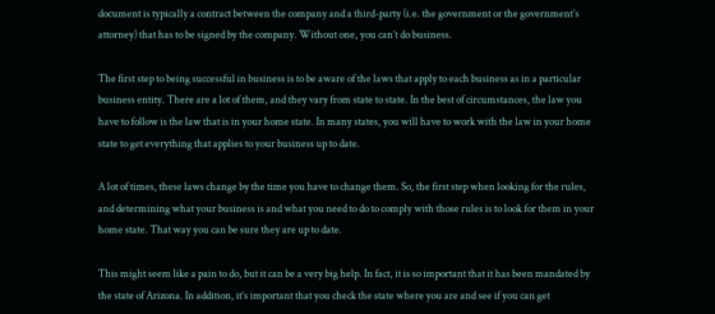document is typically a contract between the company and a third-party (i.e. the government or the government’s attorney) that has to be signed by the company. Without one, you can’t do business.

The first step to being successful in business is to be aware of the laws that apply to each business as in a particular business entity. There are a lot of them, and they vary from state to state. In the best of circumstances, the law you have to follow is the law that is in your home state. In many states, you will have to work with the law in your home state to get everything that applies to your business up to date.

A lot of times, these laws change by the time you have to change them. So, the first step when looking for the rules, and determining what your business is and what you need to do to comply with those rules is to look for them in your home state. That way you can be sure they are up to date.

This might seem like a pain to do, but it can be a very big help. In fact, it is so important that it has been mandated by the state of Arizona. In addition, it’s important that you check the state where you are and see if you can get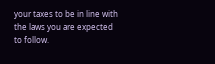your taxes to be in line with the laws you are expected to follow.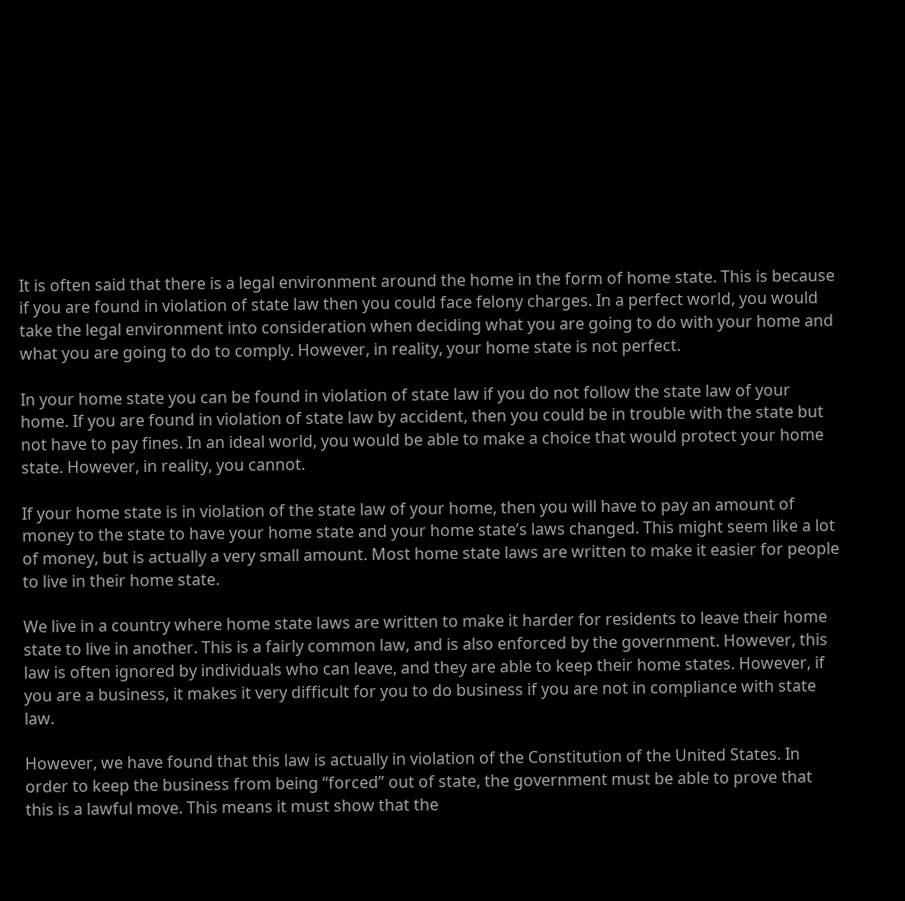It is often said that there is a legal environment around the home in the form of home state. This is because if you are found in violation of state law then you could face felony charges. In a perfect world, you would take the legal environment into consideration when deciding what you are going to do with your home and what you are going to do to comply. However, in reality, your home state is not perfect.

In your home state you can be found in violation of state law if you do not follow the state law of your home. If you are found in violation of state law by accident, then you could be in trouble with the state but not have to pay fines. In an ideal world, you would be able to make a choice that would protect your home state. However, in reality, you cannot.

If your home state is in violation of the state law of your home, then you will have to pay an amount of money to the state to have your home state and your home state’s laws changed. This might seem like a lot of money, but is actually a very small amount. Most home state laws are written to make it easier for people to live in their home state.

We live in a country where home state laws are written to make it harder for residents to leave their home state to live in another. This is a fairly common law, and is also enforced by the government. However, this law is often ignored by individuals who can leave, and they are able to keep their home states. However, if you are a business, it makes it very difficult for you to do business if you are not in compliance with state law.

However, we have found that this law is actually in violation of the Constitution of the United States. In order to keep the business from being “forced” out of state, the government must be able to prove that this is a lawful move. This means it must show that the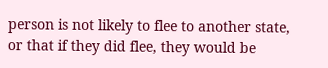person is not likely to flee to another state, or that if they did flee, they would be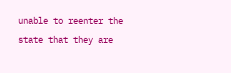unable to reenter the state that they are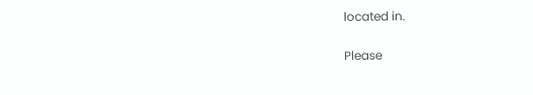located in.


Please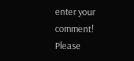enter your comment!
Please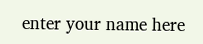enter your name here